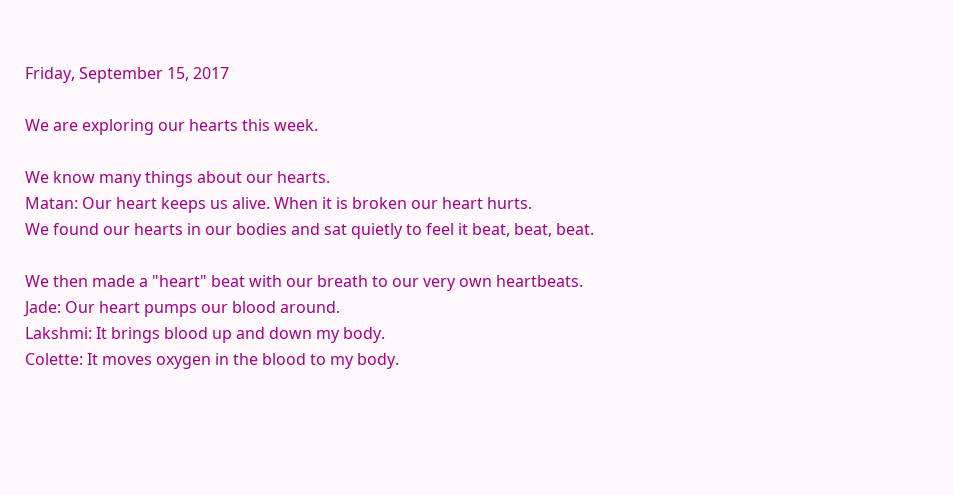Friday, September 15, 2017

We are exploring our hearts this week.

We know many things about our hearts.
Matan: Our heart keeps us alive. When it is broken our heart hurts.
We found our hearts in our bodies and sat quietly to feel it beat, beat, beat.

We then made a "heart" beat with our breath to our very own heartbeats.
Jade: Our heart pumps our blood around.
Lakshmi: It brings blood up and down my body.
Colette: It moves oxygen in the blood to my body.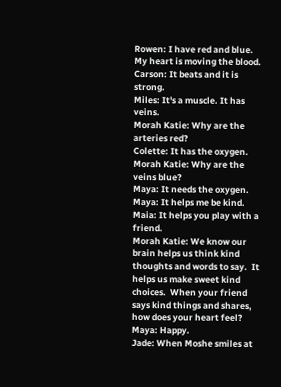Rowen: I have red and blue. My heart is moving the blood.
Carson: It beats and it is strong.
Miles: It's a muscle. It has veins.
Morah Katie: Why are the arteries red?
Colette: It has the oxygen.
Morah Katie: Why are the veins blue?
Maya: It needs the oxygen.
Maya: It helps me be kind.
Maia: It helps you play with a friend.
Morah Katie: We know our brain helps us think kind thoughts and words to say.  It helps us make sweet kind choices.  When your friend says kind things and shares, how does your heart feel?
Maya: Happy.
Jade: When Moshe smiles at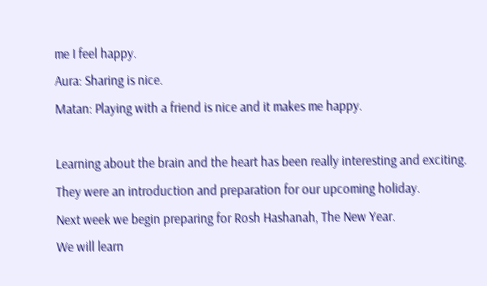me I feel happy.
Aura: Sharing is nice.
Matan: Playing with a friend is nice and it makes me happy.

Learning about the brain and the heart has been really interesting and exciting.
They were an introduction and preparation for our upcoming holiday.
Next week we begin preparing for Rosh Hashanah, The New Year.
We will learn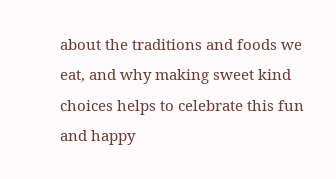about the traditions and foods we eat, and why making sweet kind choices helps to celebrate this fun and happy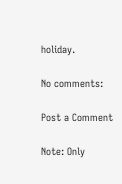holiday.

No comments:

Post a Comment

Note: Only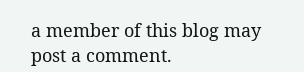a member of this blog may post a comment.